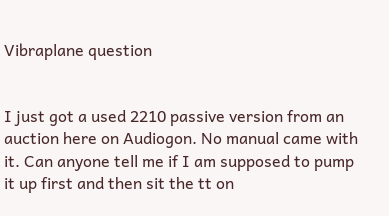Vibraplane question


I just got a used 2210 passive version from an auction here on Audiogon. No manual came with it. Can anyone tell me if I am supposed to pump it up first and then sit the tt on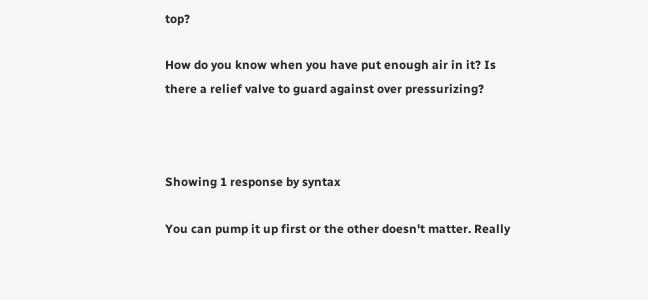top?

How do you know when you have put enough air in it? Is there a relief valve to guard against over pressurizing?



Showing 1 response by syntax

You can pump it up first or the other doesn't matter. Really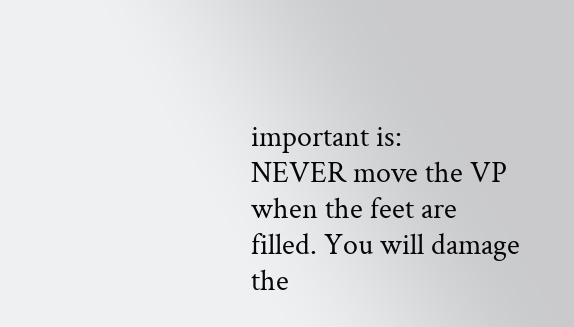important is:
NEVER move the VP when the feet are filled. You will damage the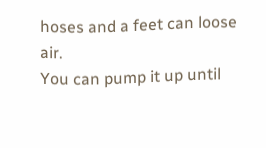hoses and a feet can loose air.
You can pump it up until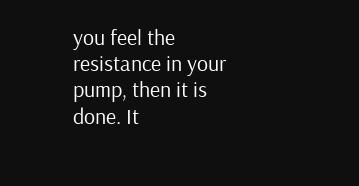you feel the resistance in your pump, then it is done. It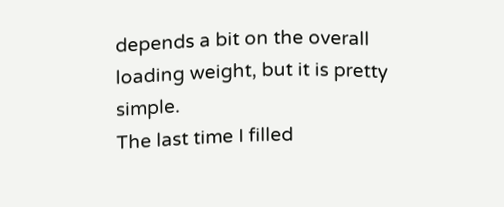depends a bit on the overall loading weight, but it is pretty simple.
The last time I filled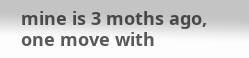mine is 3 moths ago, one move with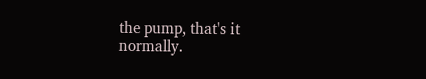the pump, that's it normally.